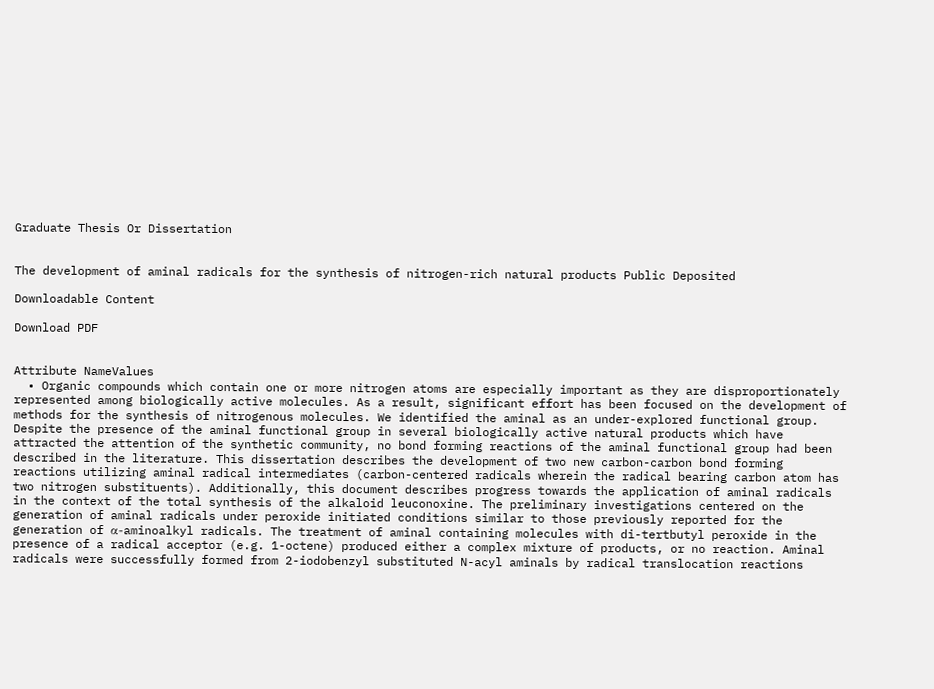Graduate Thesis Or Dissertation


The development of aminal radicals for the synthesis of nitrogen-rich natural products Public Deposited

Downloadable Content

Download PDF


Attribute NameValues
  • Organic compounds which contain one or more nitrogen atoms are especially important as they are disproportionately represented among biologically active molecules. As a result, significant effort has been focused on the development of methods for the synthesis of nitrogenous molecules. We identified the aminal as an under-explored functional group. Despite the presence of the aminal functional group in several biologically active natural products which have attracted the attention of the synthetic community, no bond forming reactions of the aminal functional group had been described in the literature. This dissertation describes the development of two new carbon-carbon bond forming reactions utilizing aminal radical intermediates (carbon-centered radicals wherein the radical bearing carbon atom has two nitrogen substituents). Additionally, this document describes progress towards the application of aminal radicals in the context of the total synthesis of the alkaloid leuconoxine. The preliminary investigations centered on the generation of aminal radicals under peroxide initiated conditions similar to those previously reported for the generation of α-aminoalkyl radicals. The treatment of aminal containing molecules with di-tertbutyl peroxide in the presence of a radical acceptor (e.g. 1-octene) produced either a complex mixture of products, or no reaction. Aminal radicals were successfully formed from 2-iodobenzyl substituted N-acyl aminals by radical translocation reactions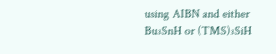using AIBN and either Bu₃SnH or (TMS)₃SiH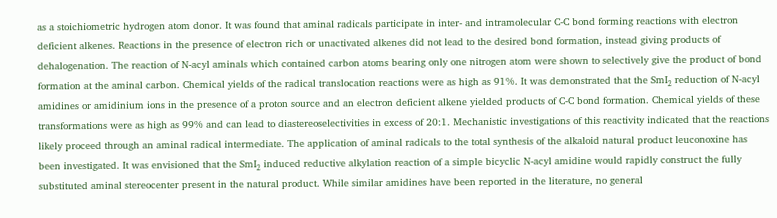as a stoichiometric hydrogen atom donor. It was found that aminal radicals participate in inter- and intramolecular C-C bond forming reactions with electron deficient alkenes. Reactions in the presence of electron rich or unactivated alkenes did not lead to the desired bond formation, instead giving products of dehalogenation. The reaction of N-acyl aminals which contained carbon atoms bearing only one nitrogen atom were shown to selectively give the product of bond formation at the aminal carbon. Chemical yields of the radical translocation reactions were as high as 91%. It was demonstrated that the SmI₂ reduction of N-acyl amidines or amidinium ions in the presence of a proton source and an electron deficient alkene yielded products of C-C bond formation. Chemical yields of these transformations were as high as 99% and can lead to diastereoselectivities in excess of 20:1. Mechanistic investigations of this reactivity indicated that the reactions likely proceed through an aminal radical intermediate. The application of aminal radicals to the total synthesis of the alkaloid natural product leuconoxine has been investigated. It was envisioned that the SmI₂ induced reductive alkylation reaction of a simple bicyclic N-acyl amidine would rapidly construct the fully substituted aminal stereocenter present in the natural product. While similar amidines have been reported in the literature, no general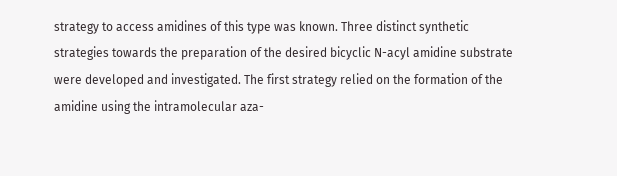strategy to access amidines of this type was known. Three distinct synthetic strategies towards the preparation of the desired bicyclic N-acyl amidine substrate were developed and investigated. The first strategy relied on the formation of the amidine using the intramolecular aza-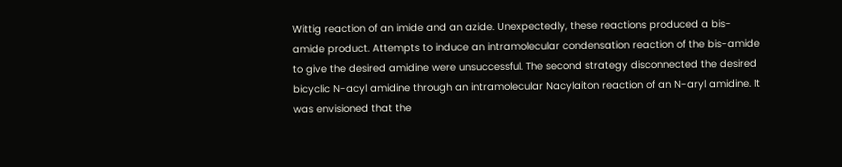Wittig reaction of an imide and an azide. Unexpectedly, these reactions produced a bis-amide product. Attempts to induce an intramolecular condensation reaction of the bis-amide to give the desired amidine were unsuccessful. The second strategy disconnected the desired bicyclic N-acyl amidine through an intramolecular Nacylaiton reaction of an N-aryl amidine. It was envisioned that the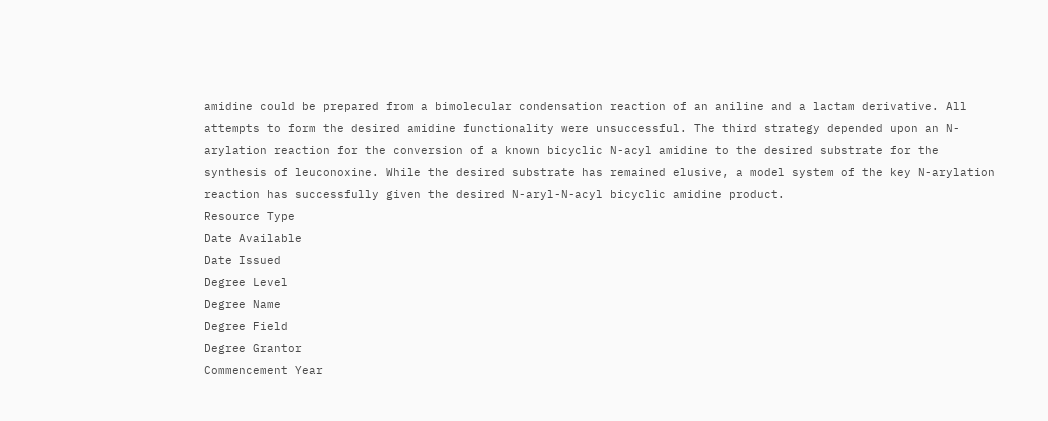amidine could be prepared from a bimolecular condensation reaction of an aniline and a lactam derivative. All attempts to form the desired amidine functionality were unsuccessful. The third strategy depended upon an N-arylation reaction for the conversion of a known bicyclic N-acyl amidine to the desired substrate for the synthesis of leuconoxine. While the desired substrate has remained elusive, a model system of the key N-arylation reaction has successfully given the desired N-aryl-N-acyl bicyclic amidine product.
Resource Type
Date Available
Date Issued
Degree Level
Degree Name
Degree Field
Degree Grantor
Commencement Year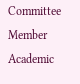Committee Member
Academic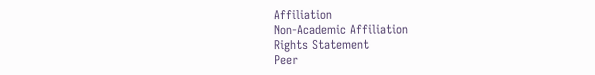Affiliation
Non-Academic Affiliation
Rights Statement
Peer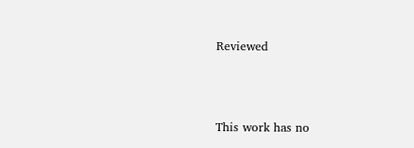Reviewed



This work has no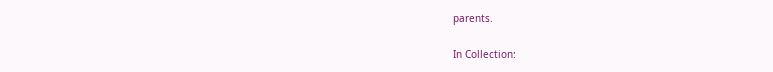parents.

In Collection: